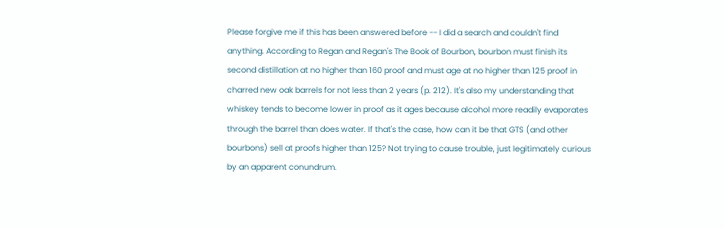Please forgive me if this has been answered before -- I did a search and couldn't find anything. According to Regan and Regan's The Book of Bourbon, bourbon must finish its second distillation at no higher than 160 proof and must age at no higher than 125 proof in charred new oak barrels for not less than 2 years (p. 212). It's also my understanding that whiskey tends to become lower in proof as it ages because alcohol more readily evaporates through the barrel than does water. If that's the case, how can it be that GTS (and other bourbons) sell at proofs higher than 125? Not trying to cause trouble, just legitimately curious by an apparent conundrum.